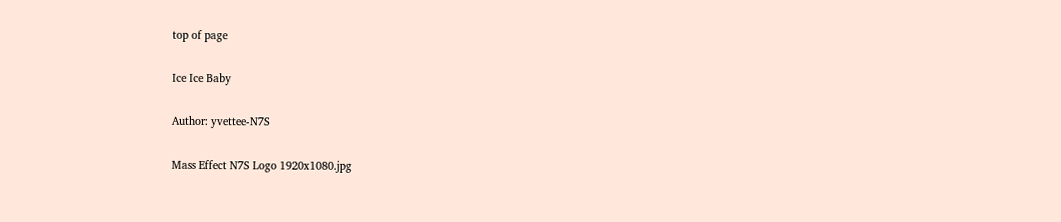top of page

Ice Ice Baby

Author: yvettee-N7S

Mass Effect N7S Logo 1920x1080.jpg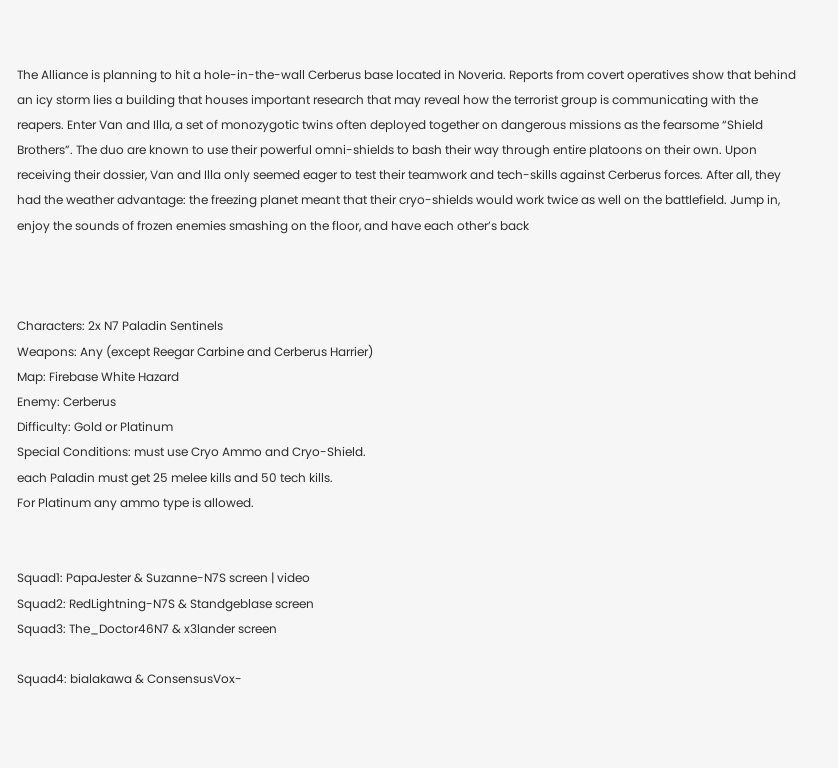The Alliance is planning to hit a hole-in-the-wall Cerberus base located in Noveria. Reports from covert operatives show that behind an icy storm lies a building that houses important research that may reveal how the terrorist group is communicating with the reapers. Enter Van and Illa, a set of monozygotic twins often deployed together on dangerous missions as the fearsome “Shield Brothers”. The duo are known to use their powerful omni-shields to bash their way through entire platoons on their own. Upon receiving their dossier, Van and Illa only seemed eager to test their teamwork and tech-skills against Cerberus forces. After all, they had the weather advantage: the freezing planet meant that their cryo-shields would work twice as well on the battlefield. Jump in, enjoy the sounds of frozen enemies smashing on the floor, and have each other’s back



Characters: 2x N7 Paladin Sentinels
Weapons: Any (except Reegar Carbine and Cerberus Harrier)
Map: Firebase White Hazard
Enemy: Cerberus
Difficulty: Gold or Platinum
Special Conditions: must use Cryo Ammo and Cryo-Shield.
each Paladin must get 25 melee kills and 50 tech kills.
For Platinum any ammo type is allowed.


Squad1: PapaJester & Suzanne-N7S screen | video
Squad2: RedLightning-N7S & Standgeblase screen
Squad3: The_Doctor46N7 & x3lander screen

Squad4: bialakawa & ConsensusVox-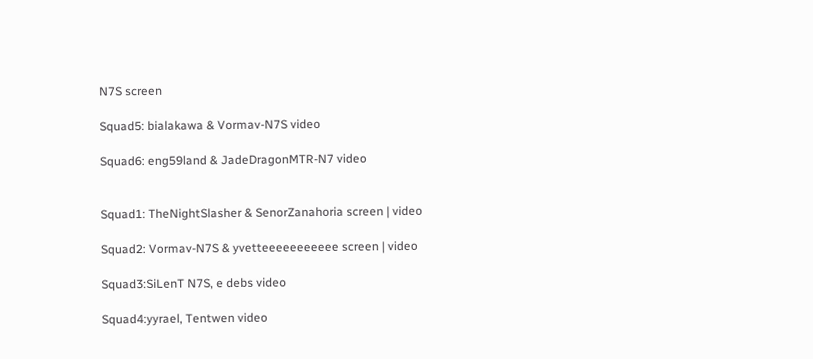N7S screen

Squad5: bialakawa & Vormav-N7S video

Squad6: eng59land & JadeDragonMTR-N7 video


Squad1: TheNightSlasher & SenorZanahoria screen | video

Squad2: Vormav-N7S & yvetteeeeeeeeeee screen | video

Squad3:SiLenT N7S, e debs video

Squad4:yyrael, Tentwen video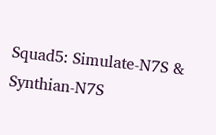Squad5: Simulate-N7S & Synthian-N7S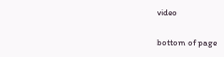video

bottom of page